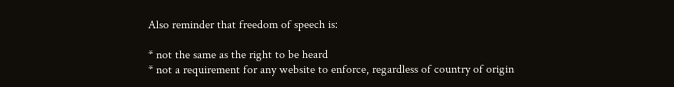Also reminder that freedom of speech is:

* not the same as the right to be heard
* not a requirement for any website to enforce, regardless of country of origin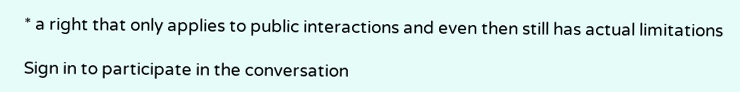* a right that only applies to public interactions and even then still has actual limitations

Sign in to participate in the conversation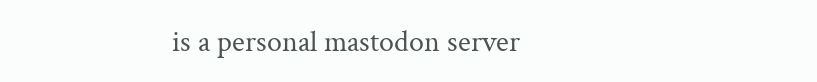is a personal mastodon server